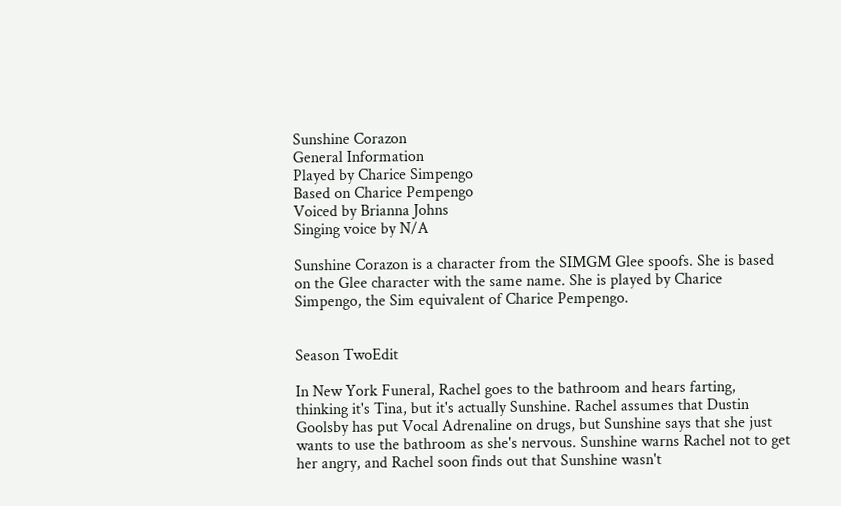Sunshine Corazon
General Information
Played by Charice Simpengo
Based on Charice Pempengo
Voiced by Brianna Johns
Singing voice by N/A

Sunshine Corazon is a character from the SIMGM Glee spoofs. She is based on the Glee character with the same name. She is played by Charice Simpengo, the Sim equivalent of Charice Pempengo.


Season TwoEdit

In New York Funeral, Rachel goes to the bathroom and hears farting, thinking it's Tina, but it's actually Sunshine. Rachel assumes that Dustin Goolsby has put Vocal Adrenaline on drugs, but Sunshine says that she just wants to use the bathroom as she's nervous. Sunshine warns Rachel not to get her angry, and Rachel soon finds out that Sunshine wasn't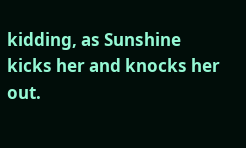kidding, as Sunshine kicks her and knocks her out.